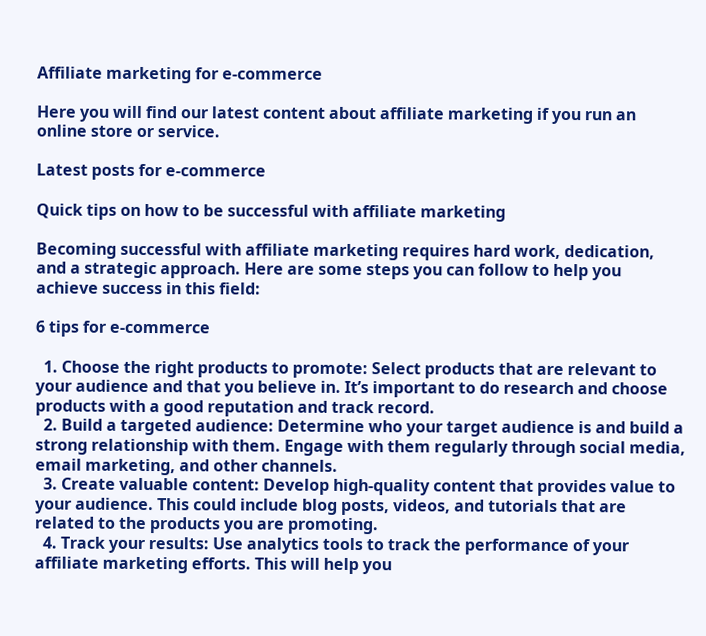Affiliate marketing for e-commerce

Here you will find our latest content about affiliate marketing if you run an online store or service.

Latest posts for e-commerce

Quick tips on how to be successful with affiliate marketing

Becoming successful with affiliate marketing requires hard work, dedication, and a strategic approach. Here are some steps you can follow to help you achieve success in this field:

6 tips for e-commerce

  1. Choose the right products to promote: Select products that are relevant to your audience and that you believe in. It’s important to do research and choose products with a good reputation and track record.
  2. Build a targeted audience: Determine who your target audience is and build a strong relationship with them. Engage with them regularly through social media, email marketing, and other channels.
  3. Create valuable content: Develop high-quality content that provides value to your audience. This could include blog posts, videos, and tutorials that are related to the products you are promoting.
  4. Track your results: Use analytics tools to track the performance of your affiliate marketing efforts. This will help you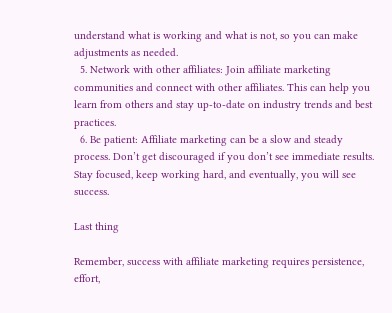understand what is working and what is not, so you can make adjustments as needed.
  5. Network with other affiliates: Join affiliate marketing communities and connect with other affiliates. This can help you learn from others and stay up-to-date on industry trends and best practices.
  6. Be patient: Affiliate marketing can be a slow and steady process. Don’t get discouraged if you don’t see immediate results. Stay focused, keep working hard, and eventually, you will see success.

Last thing

Remember, success with affiliate marketing requires persistence, effort,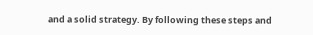and a solid strategy. By following these steps and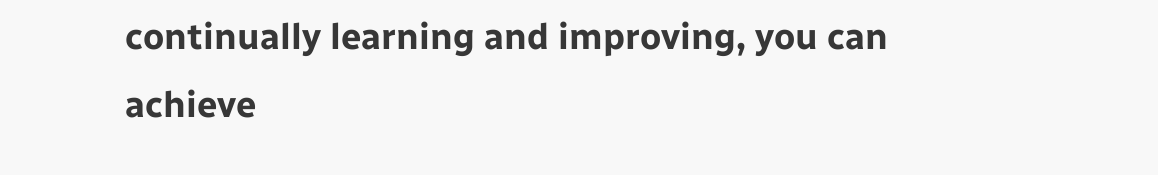continually learning and improving, you can achieve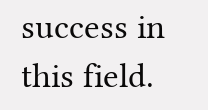success in this field.